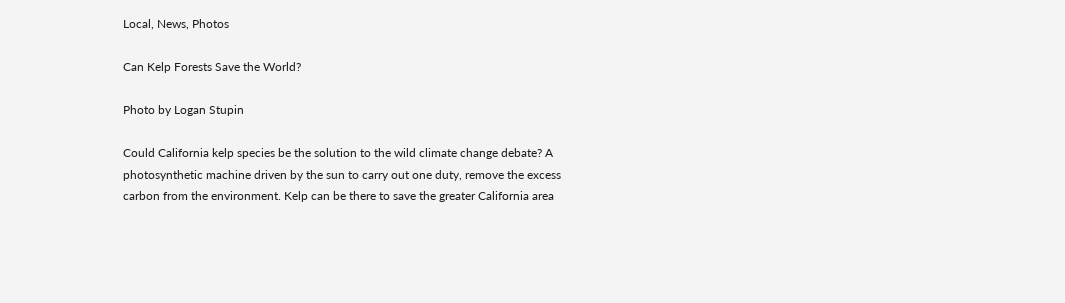Local, News, Photos

Can Kelp Forests Save the World?

Photo by Logan Stupin

Could California kelp species be the solution to the wild climate change debate? A photosynthetic machine driven by the sun to carry out one duty, remove the excess carbon from the environment. Kelp can be there to save the greater California area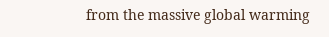from the massive global warming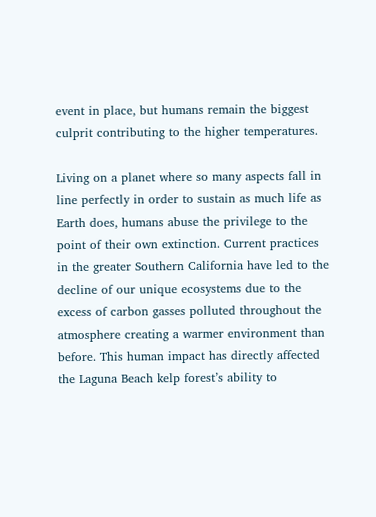event in place, but humans remain the biggest culprit contributing to the higher temperatures.

Living on a planet where so many aspects fall in line perfectly in order to sustain as much life as Earth does, humans abuse the privilege to the point of their own extinction. Current practices in the greater Southern California have led to the decline of our unique ecosystems due to the excess of carbon gasses polluted throughout the atmosphere creating a warmer environment than before. This human impact has directly affected the Laguna Beach kelp forest’s ability to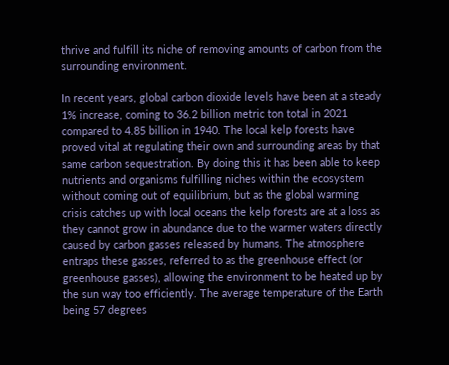thrive and fulfill its niche of removing amounts of carbon from the surrounding environment.

In recent years, global carbon dioxide levels have been at a steady 1% increase, coming to 36.2 billion metric ton total in 2021 compared to 4.85 billion in 1940. The local kelp forests have proved vital at regulating their own and surrounding areas by that same carbon sequestration. By doing this it has been able to keep nutrients and organisms fulfilling niches within the ecosystem without coming out of equilibrium, but as the global warming crisis catches up with local oceans the kelp forests are at a loss as they cannot grow in abundance due to the warmer waters directly caused by carbon gasses released by humans. The atmosphere entraps these gasses, referred to as the greenhouse effect (or greenhouse gasses), allowing the environment to be heated up by the sun way too efficiently. The average temperature of the Earth being 57 degrees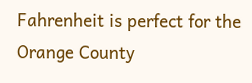Fahrenheit is perfect for the Orange County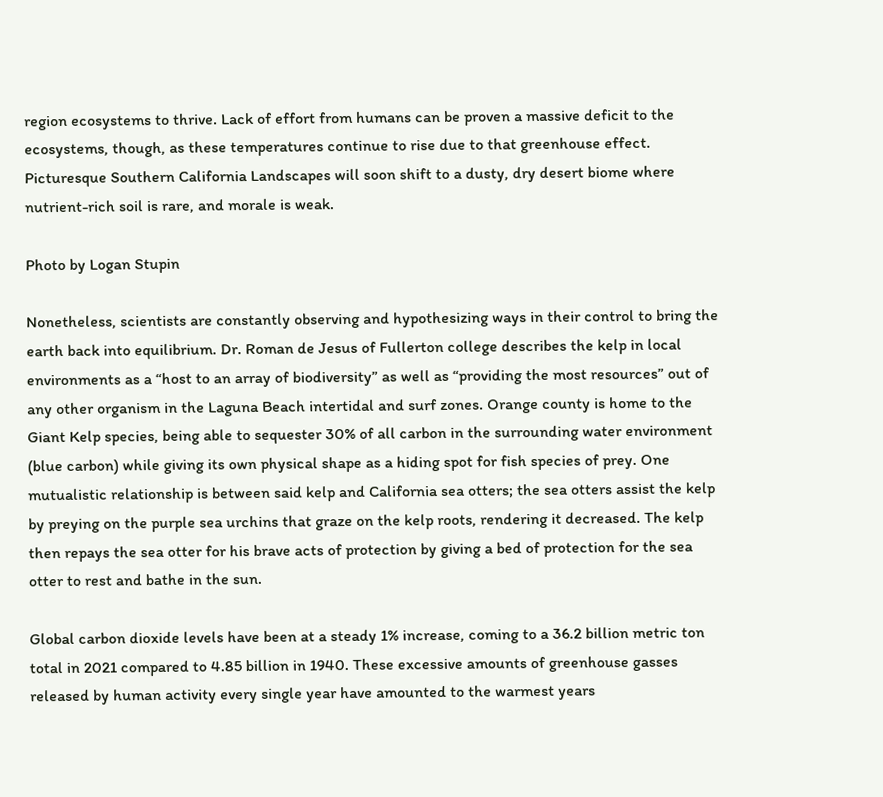region ecosystems to thrive. Lack of effort from humans can be proven a massive deficit to the ecosystems, though, as these temperatures continue to rise due to that greenhouse effect. Picturesque Southern California Landscapes will soon shift to a dusty, dry desert biome where nutrient-rich soil is rare, and morale is weak.

Photo by Logan Stupin

Nonetheless, scientists are constantly observing and hypothesizing ways in their control to bring the earth back into equilibrium. Dr. Roman de Jesus of Fullerton college describes the kelp in local environments as a “host to an array of biodiversity” as well as “providing the most resources” out of any other organism in the Laguna Beach intertidal and surf zones. Orange county is home to the Giant Kelp species, being able to sequester 30% of all carbon in the surrounding water environment (blue carbon) while giving its own physical shape as a hiding spot for fish species of prey. One mutualistic relationship is between said kelp and California sea otters; the sea otters assist the kelp by preying on the purple sea urchins that graze on the kelp roots, rendering it decreased. The kelp then repays the sea otter for his brave acts of protection by giving a bed of protection for the sea otter to rest and bathe in the sun.

Global carbon dioxide levels have been at a steady 1% increase, coming to a 36.2 billion metric ton total in 2021 compared to 4.85 billion in 1940. These excessive amounts of greenhouse gasses released by human activity every single year have amounted to the warmest years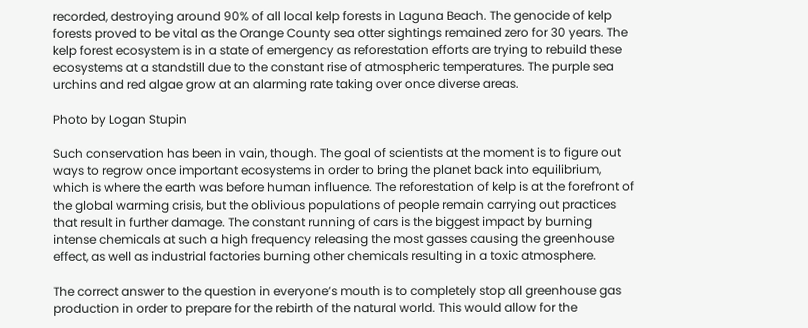recorded, destroying around 90% of all local kelp forests in Laguna Beach. The genocide of kelp forests proved to be vital as the Orange County sea otter sightings remained zero for 30 years. The kelp forest ecosystem is in a state of emergency as reforestation efforts are trying to rebuild these ecosystems at a standstill due to the constant rise of atmospheric temperatures. The purple sea urchins and red algae grow at an alarming rate taking over once diverse areas.

Photo by Logan Stupin

Such conservation has been in vain, though. The goal of scientists at the moment is to figure out ways to regrow once important ecosystems in order to bring the planet back into equilibrium, which is where the earth was before human influence. The reforestation of kelp is at the forefront of the global warming crisis, but the oblivious populations of people remain carrying out practices that result in further damage. The constant running of cars is the biggest impact by burning intense chemicals at such a high frequency releasing the most gasses causing the greenhouse effect, as well as industrial factories burning other chemicals resulting in a toxic atmosphere.

The correct answer to the question in everyone’s mouth is to completely stop all greenhouse gas production in order to prepare for the rebirth of the natural world. This would allow for the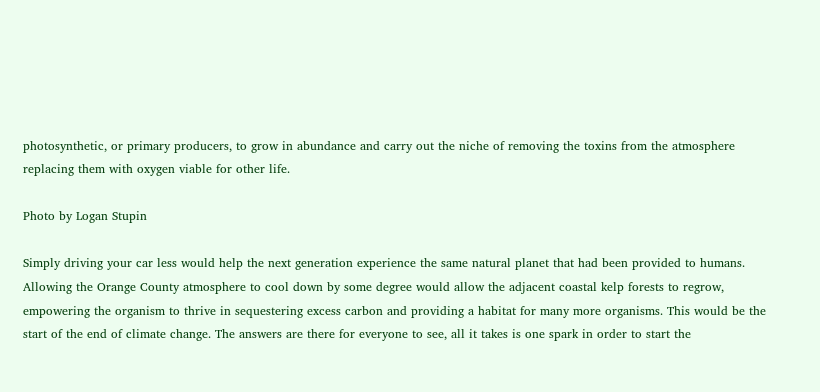photosynthetic, or primary producers, to grow in abundance and carry out the niche of removing the toxins from the atmosphere replacing them with oxygen viable for other life.

Photo by Logan Stupin

Simply driving your car less would help the next generation experience the same natural planet that had been provided to humans. Allowing the Orange County atmosphere to cool down by some degree would allow the adjacent coastal kelp forests to regrow, empowering the organism to thrive in sequestering excess carbon and providing a habitat for many more organisms. This would be the start of the end of climate change. The answers are there for everyone to see, all it takes is one spark in order to start the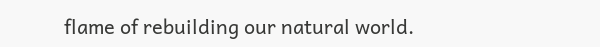flame of rebuilding our natural world.